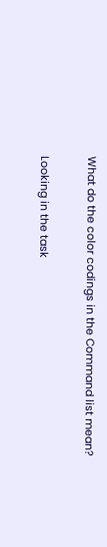What do the color codings in the Command list mean?

Looking in the task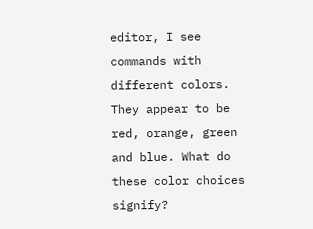editor, I see commands with different colors. They appear to be red, orange, green and blue. What do these color choices signify?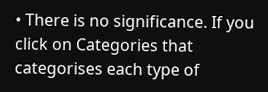• There is no significance. If you click on Categories that categorises each type of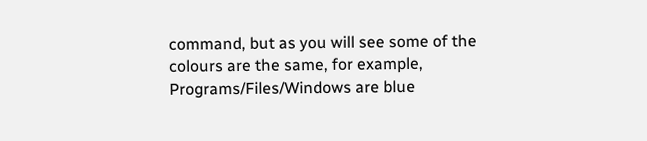command, but as you will see some of the colours are the same, for example, Programs/Files/Windows are blue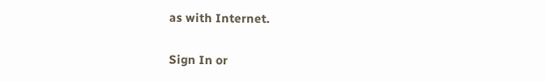as with Internet.

Sign In or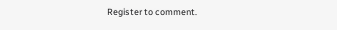Register to comment.